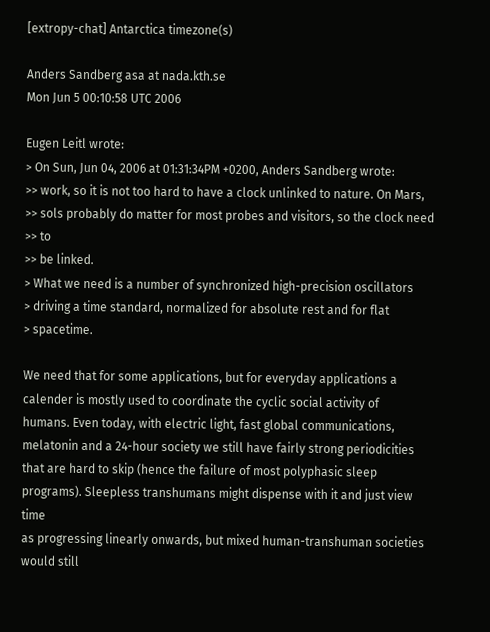[extropy-chat] Antarctica timezone(s)

Anders Sandberg asa at nada.kth.se
Mon Jun 5 00:10:58 UTC 2006

Eugen Leitl wrote:
> On Sun, Jun 04, 2006 at 01:31:34PM +0200, Anders Sandberg wrote:
>> work, so it is not too hard to have a clock unlinked to nature. On Mars,
>> sols probably do matter for most probes and visitors, so the clock need
>> to
>> be linked.
> What we need is a number of synchronized high-precision oscillators
> driving a time standard, normalized for absolute rest and for flat
> spacetime.

We need that for some applications, but for everyday applications a
calender is mostly used to coordinate the cyclic social activity of
humans. Even today, with electric light, fast global communications,
melatonin and a 24-hour society we still have fairly strong periodicities
that are hard to skip (hence the failure of most polyphasic sleep
programs). Sleepless transhumans might dispense with it and just view time
as progressing linearly onwards, but mixed human-transhuman societies
would still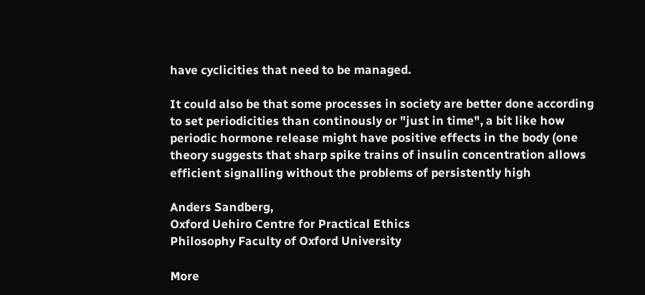have cyclicities that need to be managed.

It could also be that some processes in society are better done according
to set periodicities than continously or "just in time", a bit like how
periodic hormone release might have positive effects in the body (one
theory suggests that sharp spike trains of insulin concentration allows
efficient signalling without the problems of persistently high

Anders Sandberg,
Oxford Uehiro Centre for Practical Ethics
Philosophy Faculty of Oxford University

More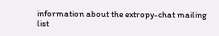information about the extropy-chat mailing list